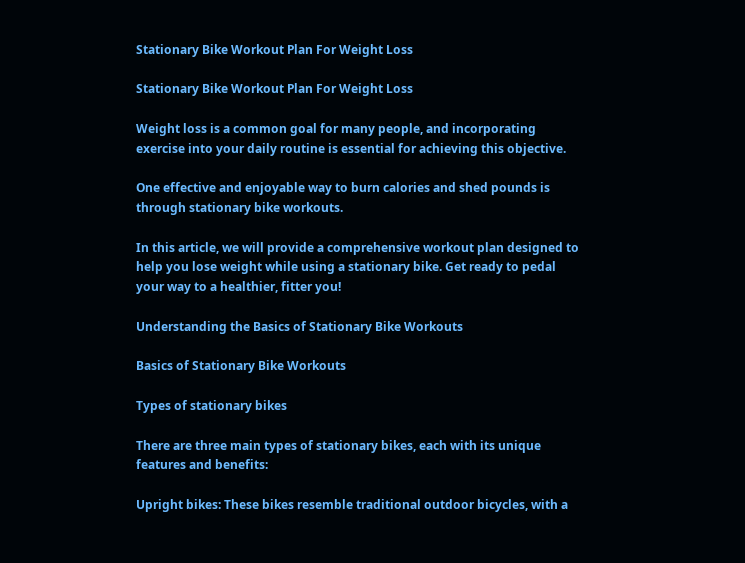Stationary Bike Workout Plan For Weight Loss

Stationary Bike Workout Plan For Weight Loss

Weight loss is a common goal for many people, and incorporating exercise into your daily routine is essential for achieving this objective.

One effective and enjoyable way to burn calories and shed pounds is through stationary bike workouts.

In this article, we will provide a comprehensive workout plan designed to help you lose weight while using a stationary bike. Get ready to pedal your way to a healthier, fitter you!

Understanding the Basics of Stationary Bike Workouts

Basics of Stationary Bike Workouts

Types of stationary bikes

There are three main types of stationary bikes, each with its unique features and benefits:

Upright bikes: These bikes resemble traditional outdoor bicycles, with a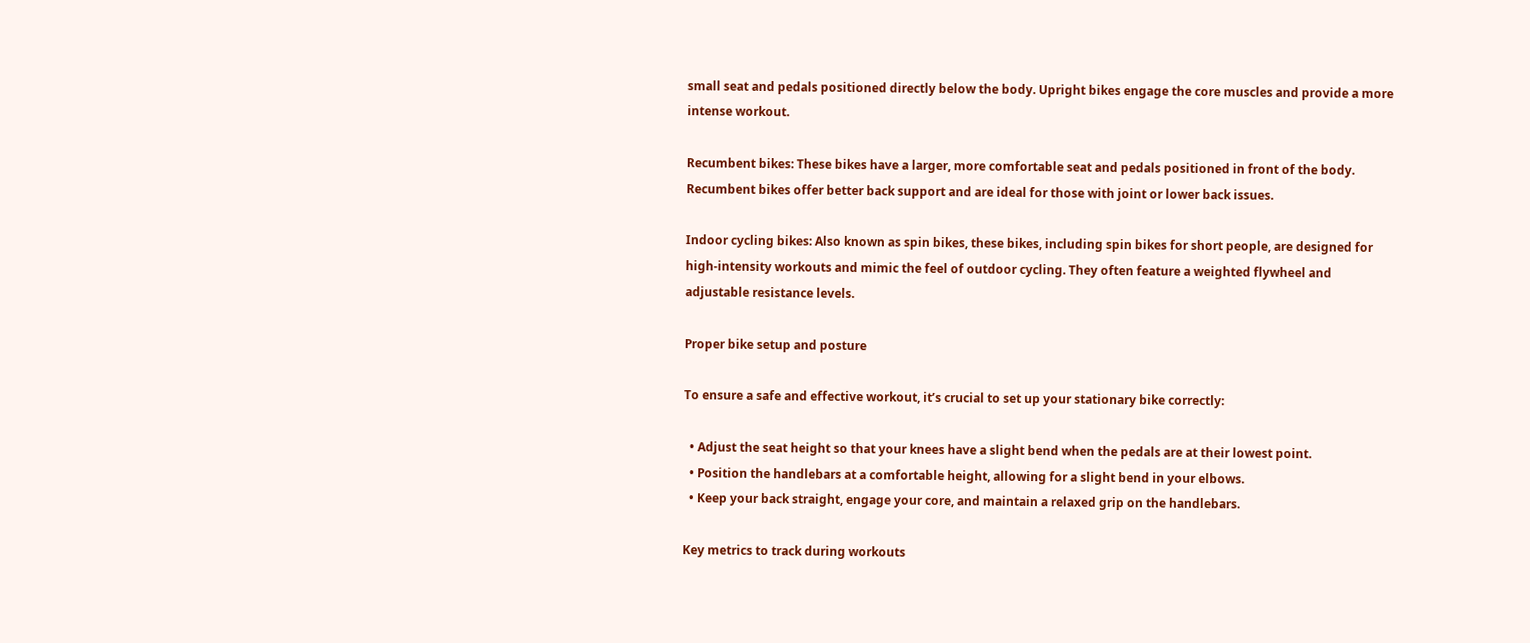small seat and pedals positioned directly below the body. Upright bikes engage the core muscles and provide a more intense workout.

Recumbent bikes: These bikes have a larger, more comfortable seat and pedals positioned in front of the body. Recumbent bikes offer better back support and are ideal for those with joint or lower back issues.

Indoor cycling bikes: Also known as spin bikes, these bikes, including spin bikes for short people, are designed for high-intensity workouts and mimic the feel of outdoor cycling. They often feature a weighted flywheel and adjustable resistance levels.

Proper bike setup and posture

To ensure a safe and effective workout, it’s crucial to set up your stationary bike correctly:

  • Adjust the seat height so that your knees have a slight bend when the pedals are at their lowest point.
  • Position the handlebars at a comfortable height, allowing for a slight bend in your elbows.
  • Keep your back straight, engage your core, and maintain a relaxed grip on the handlebars.

Key metrics to track during workouts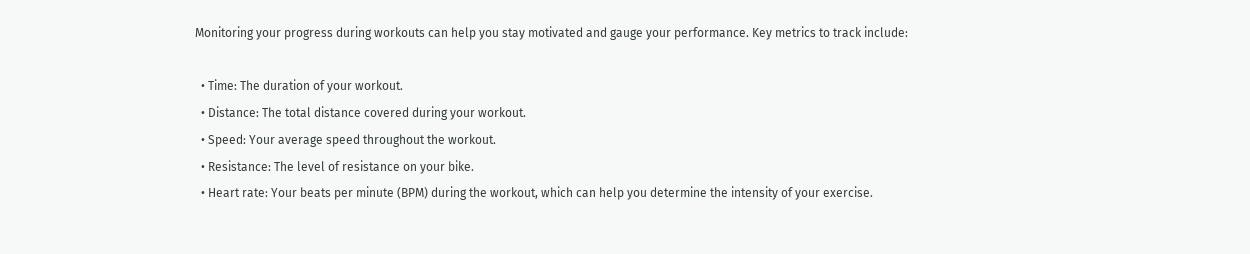Monitoring your progress during workouts can help you stay motivated and gauge your performance. Key metrics to track include:

  • Time: The duration of your workout.
  • Distance: The total distance covered during your workout.
  • Speed: Your average speed throughout the workout.
  • Resistance: The level of resistance on your bike.
  • Heart rate: Your beats per minute (BPM) during the workout, which can help you determine the intensity of your exercise.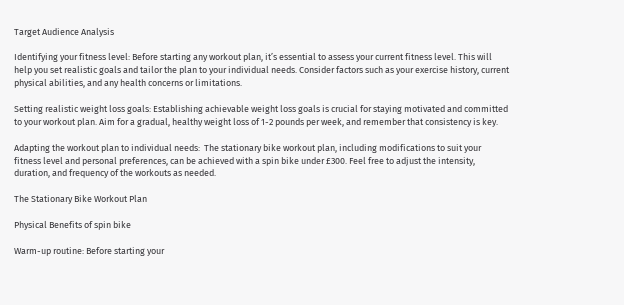Target Audience Analysis

Identifying your fitness level: Before starting any workout plan, it’s essential to assess your current fitness level. This will help you set realistic goals and tailor the plan to your individual needs. Consider factors such as your exercise history, current physical abilities, and any health concerns or limitations.

Setting realistic weight loss goals: Establishing achievable weight loss goals is crucial for staying motivated and committed to your workout plan. Aim for a gradual, healthy weight loss of 1-2 pounds per week, and remember that consistency is key.

Adapting the workout plan to individual needs:  The stationary bike workout plan, including modifications to suit your fitness level and personal preferences, can be achieved with a spin bike under £300. Feel free to adjust the intensity, duration, and frequency of the workouts as needed.

The Stationary Bike Workout Plan

Physical Benefits of spin bike

Warm-up routine: Before starting your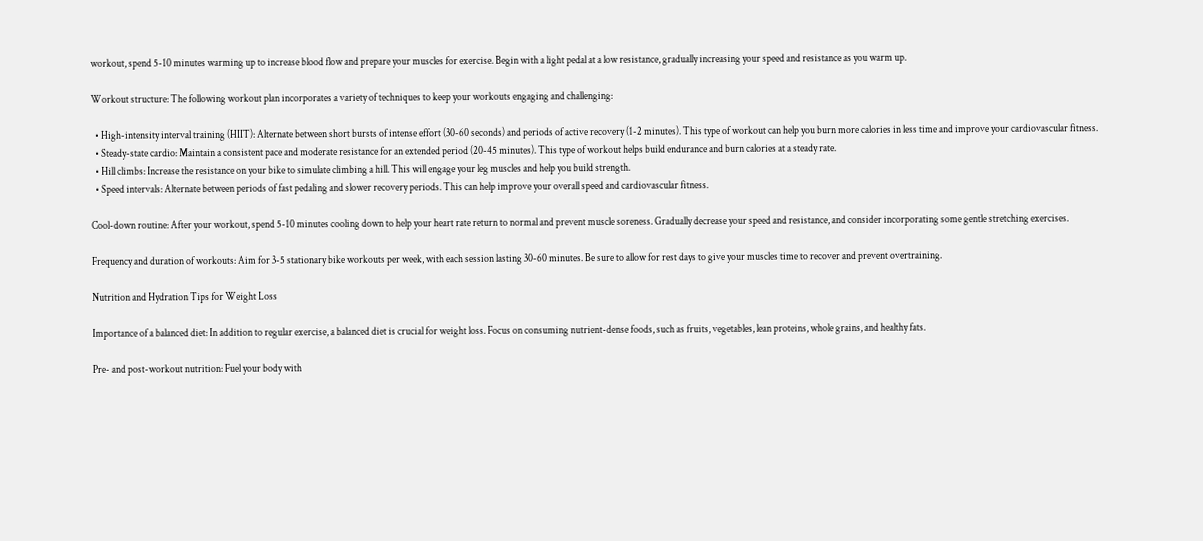workout, spend 5-10 minutes warming up to increase blood flow and prepare your muscles for exercise. Begin with a light pedal at a low resistance, gradually increasing your speed and resistance as you warm up.

Workout structure: The following workout plan incorporates a variety of techniques to keep your workouts engaging and challenging:

  • High-intensity interval training (HIIT): Alternate between short bursts of intense effort (30-60 seconds) and periods of active recovery (1-2 minutes). This type of workout can help you burn more calories in less time and improve your cardiovascular fitness.
  • Steady-state cardio: Maintain a consistent pace and moderate resistance for an extended period (20-45 minutes). This type of workout helps build endurance and burn calories at a steady rate.
  • Hill climbs: Increase the resistance on your bike to simulate climbing a hill. This will engage your leg muscles and help you build strength.
  • Speed intervals: Alternate between periods of fast pedaling and slower recovery periods. This can help improve your overall speed and cardiovascular fitness.

Cool-down routine: After your workout, spend 5-10 minutes cooling down to help your heart rate return to normal and prevent muscle soreness. Gradually decrease your speed and resistance, and consider incorporating some gentle stretching exercises.

Frequency and duration of workouts: Aim for 3-5 stationary bike workouts per week, with each session lasting 30-60 minutes. Be sure to allow for rest days to give your muscles time to recover and prevent overtraining.

Nutrition and Hydration Tips for Weight Loss

Importance of a balanced diet: In addition to regular exercise, a balanced diet is crucial for weight loss. Focus on consuming nutrient-dense foods, such as fruits, vegetables, lean proteins, whole grains, and healthy fats.

Pre- and post-workout nutrition: Fuel your body with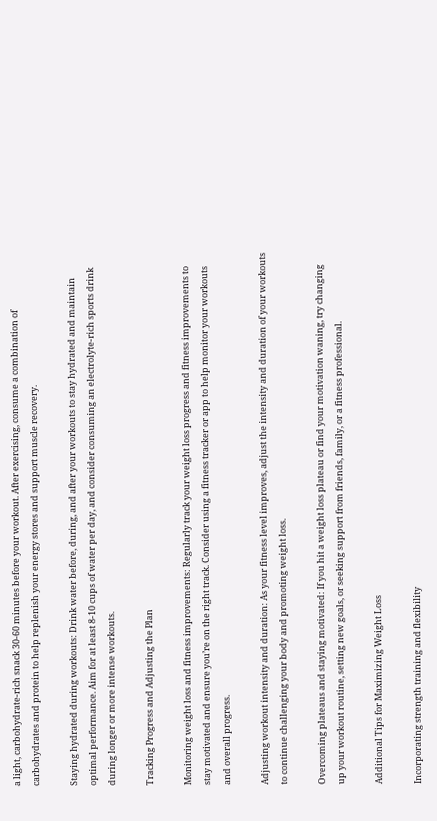a light, carbohydrate-rich snack 30-60 minutes before your workout. After exercising, consume a combination of carbohydrates and protein to help replenish your energy stores and support muscle recovery.

Staying hydrated during workouts: Drink water before, during, and after your workouts to stay hydrated and maintain optimal performance. Aim for at least 8-10 cups of water per day, and consider consuming an electrolyte-rich sports drink during longer or more intense workouts.

Tracking Progress and Adjusting the Plan

Monitoring weight loss and fitness improvements: Regularly track your weight loss progress and fitness improvements to stay motivated and ensure you’re on the right track. Consider using a fitness tracker or app to help monitor your workouts and overall progress.

Adjusting workout intensity and duration: As your fitness level improves, adjust the intensity and duration of your workouts to continue challenging your body and promoting weight loss.

Overcoming plateaus and staying motivated: If you hit a weight loss plateau or find your motivation waning, try changing up your workout routine, setting new goals, or seeking support from friends, family, or a fitness professional.

Additional Tips for Maximizing Weight Loss

Incorporating strength training and flexibility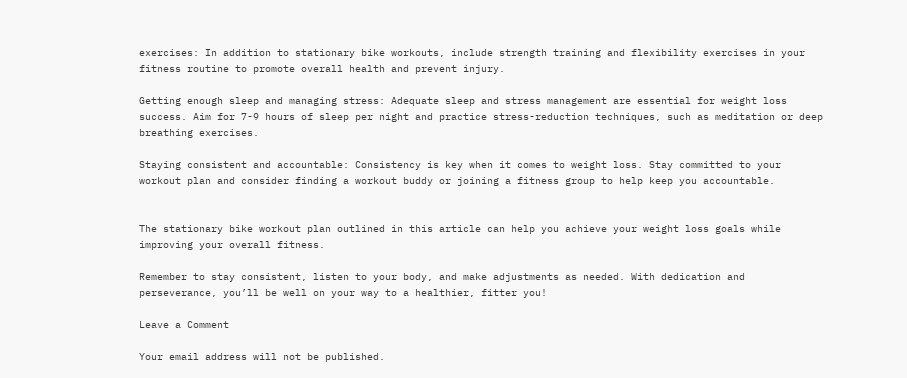exercises: In addition to stationary bike workouts, include strength training and flexibility exercises in your fitness routine to promote overall health and prevent injury.

Getting enough sleep and managing stress: Adequate sleep and stress management are essential for weight loss success. Aim for 7-9 hours of sleep per night and practice stress-reduction techniques, such as meditation or deep breathing exercises.

Staying consistent and accountable: Consistency is key when it comes to weight loss. Stay committed to your workout plan and consider finding a workout buddy or joining a fitness group to help keep you accountable.


The stationary bike workout plan outlined in this article can help you achieve your weight loss goals while improving your overall fitness.

Remember to stay consistent, listen to your body, and make adjustments as needed. With dedication and perseverance, you’ll be well on your way to a healthier, fitter you!

Leave a Comment

Your email address will not be published.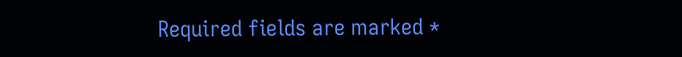Required fields are marked *